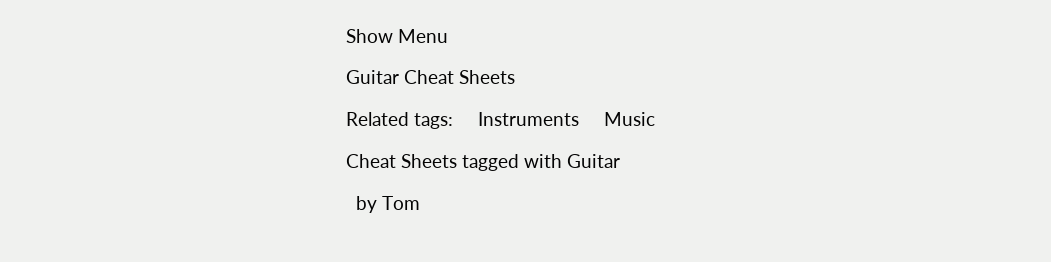Show Menu

Guitar Cheat Sheets

Related tags:     Instruments     Music

Cheat Sheets tagged with Guitar

  by Tom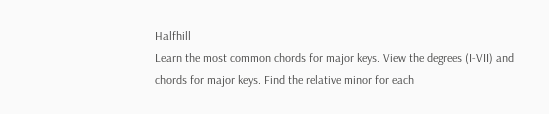Halfhill
Learn the most common chords for major keys. View the degrees (I-VII) and chords for major keys. Find the relative minor for each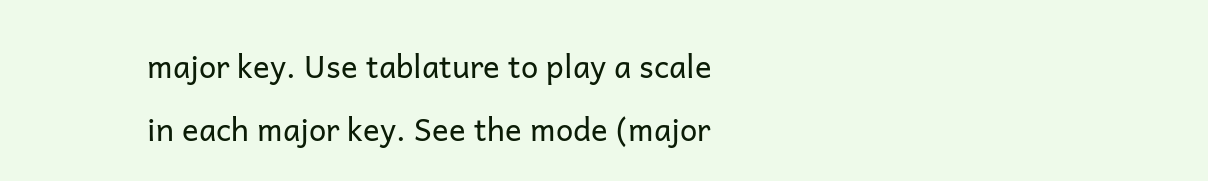major key. Use tablature to play a scale in each major key. See the mode (major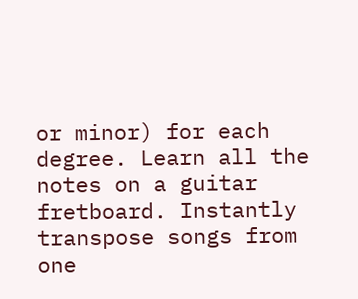or minor) for each degree. Learn all the notes on a guitar fretboard. Instantly transpose songs from one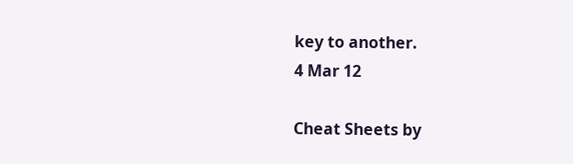key to another.
4 Mar 12

Cheat Sheets by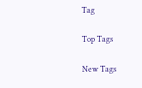Tag

Top Tags

New Tags